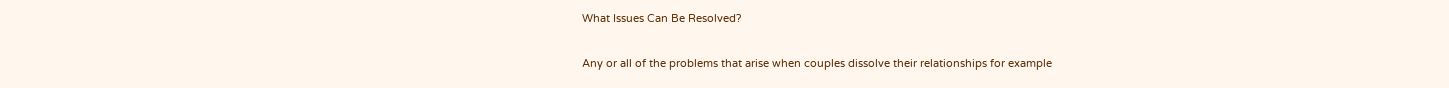What Issues Can Be Resolved?

Any or all of the problems that arise when couples dissolve their relationships for example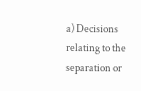a) Decisions relating to the separation or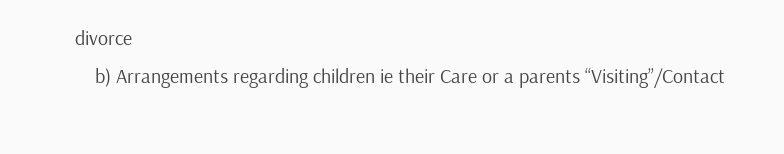divorce
    b) Arrangements regarding children ie their Care or a parents “Visiting”/Contact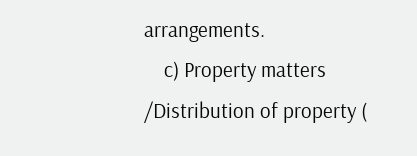arrangements.
    c) Property matters /Distribution of property (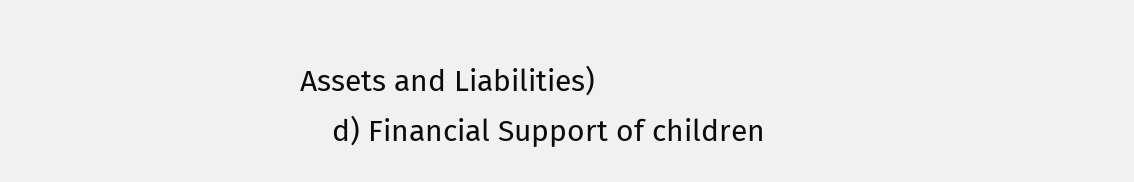Assets and Liabilities)
    d) Financial Support of children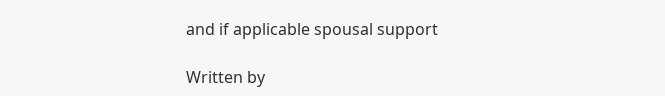and if applicable spousal support

Written by